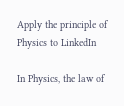Apply the principle of Physics to LinkedIn

In Physics, the law of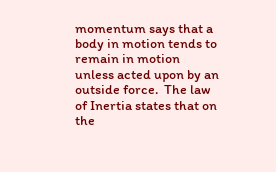momentum says that a body in motion tends to remain in motion unless acted upon by an outside force.  The law of Inertia states that on the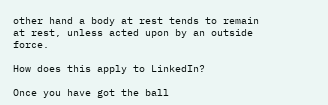other hand a body at rest tends to remain at rest, unless acted upon by an outside force.

How does this apply to LinkedIn?

Once you have got the ball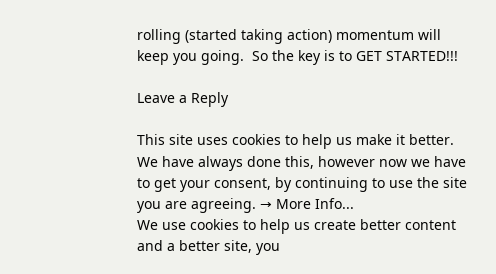rolling (started taking action) momentum will keep you going.  So the key is to GET STARTED!!!

Leave a Reply

This site uses cookies to help us make it better. We have always done this, however now we have to get your consent, by continuing to use the site you are agreeing. → More Info...
We use cookies to help us create better content and a better site, you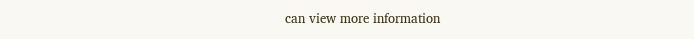can view more information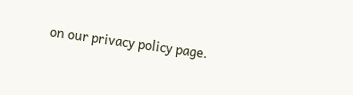on our privacy policy page.